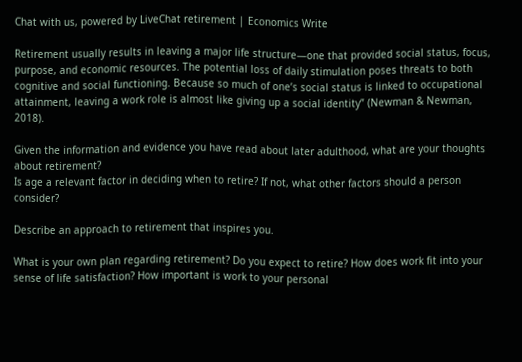Chat with us, powered by LiveChat retirement | Economics Write

Retirement usually results in leaving a major life structure—one that provided social status, focus, purpose, and economic resources. The potential loss of daily stimulation poses threats to both cognitive and social functioning. Because so much of one’s social status is linked to occupational attainment, leaving a work role is almost like giving up a social identity” (Newman & Newman, 2018).

Given the information and evidence you have read about later adulthood, what are your thoughts about retirement?
Is age a relevant factor in deciding when to retire? If not, what other factors should a person consider?

Describe an approach to retirement that inspires you.

What is your own plan regarding retirement? Do you expect to retire? How does work fit into your sense of life satisfaction? How important is work to your personal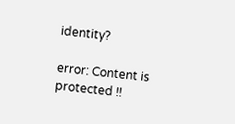identity?

error: Content is protected !!